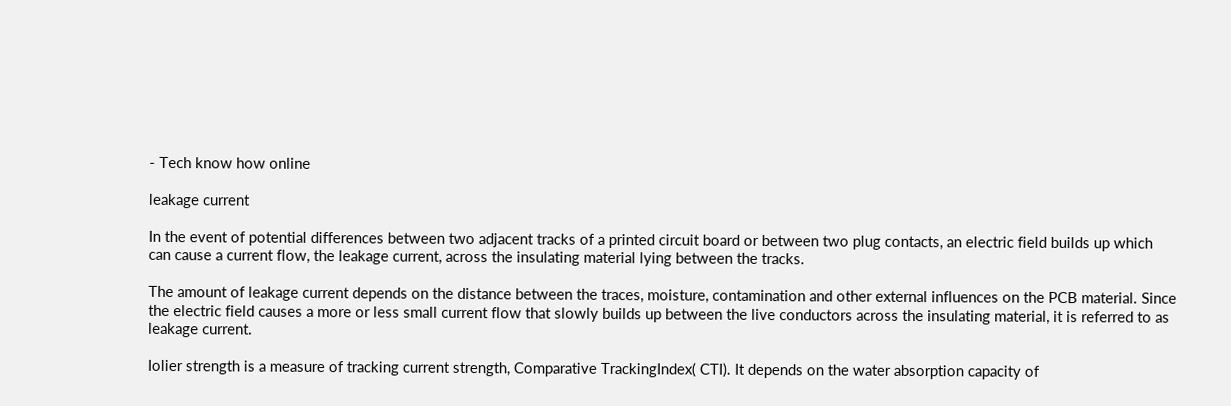- Tech know how online

leakage current

In the event of potential differences between two adjacent tracks of a printed circuit board or between two plug contacts, an electric field builds up which can cause a current flow, the leakage current, across the insulating material lying between the tracks.

The amount of leakage current depends on the distance between the traces, moisture, contamination and other external influences on the PCB material. Since the electric field causes a more or less small current flow that slowly builds up between the live conductors across the insulating material, it is referred to as leakage current.

Iolier strength is a measure of tracking current strength, Comparative TrackingIndex( CTI). It depends on the water absorption capacity of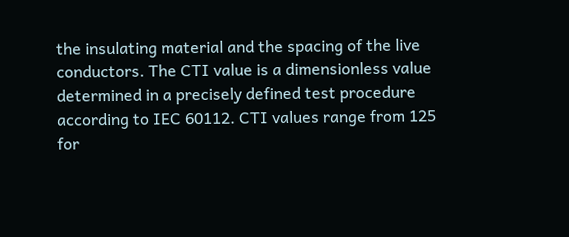the insulating material and the spacing of the live conductors. The CTI value is a dimensionless value determined in a precisely defined test procedure according to IEC 60112. CTI values range from 125 for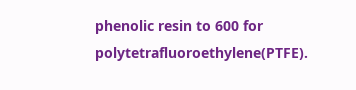phenolic resin to 600 for polytetrafluoroethylene(PTFE).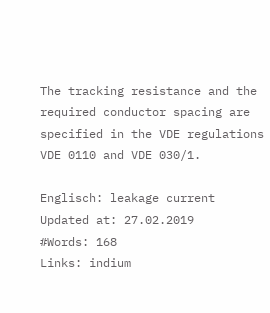The tracking resistance and the required conductor spacing are specified in the VDE regulations VDE 0110 and VDE 030/1.

Englisch: leakage current
Updated at: 27.02.2019
#Words: 168
Links: indium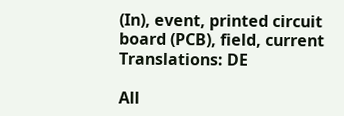(In), event, printed circuit board (PCB), field, current
Translations: DE

All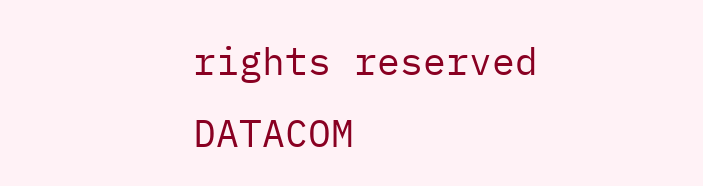rights reserved DATACOM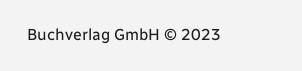Buchverlag GmbH © 2023